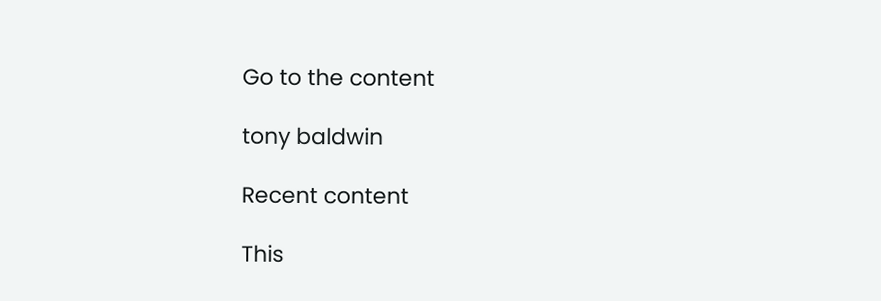Go to the content

tony baldwin

Recent content

This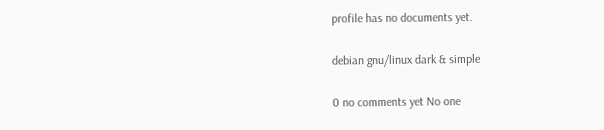profile has no documents yet.

debian gnu/linux dark & simple

0 no comments yet No one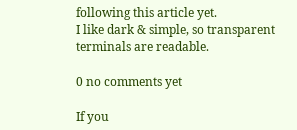following this article yet.
I like dark & simple, so transparent terminals are readable.

0 no comments yet

If you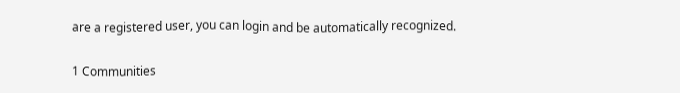are a registered user, you can login and be automatically recognized.

1 Communities